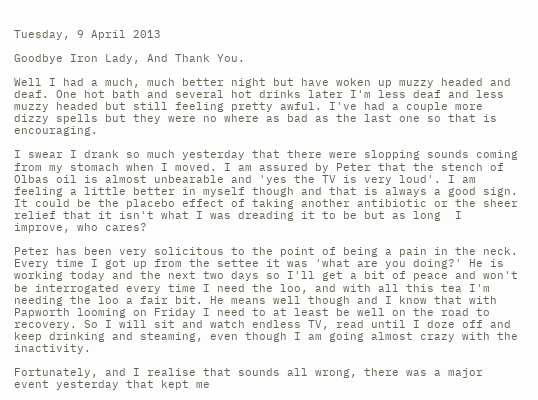Tuesday, 9 April 2013

Goodbye Iron Lady, And Thank You.

Well I had a much, much better night but have woken up muzzy headed and deaf. One hot bath and several hot drinks later I'm less deaf and less muzzy headed but still feeling pretty awful. I've had a couple more dizzy spells but they were no where as bad as the last one so that is encouraging.

I swear I drank so much yesterday that there were slopping sounds coming from my stomach when I moved. I am assured by Peter that the stench of Olbas oil is almost unbearable and 'yes the TV is very loud'. I am feeling a little better in myself though and that is always a good sign. It could be the placebo effect of taking another antibiotic or the sheer relief that it isn't what I was dreading it to be but as long  I improve, who cares?

Peter has been very solicitous to the point of being a pain in the neck. Every time I got up from the settee it was 'what are you doing?' He is working today and the next two days so I'll get a bit of peace and won't be interrogated every time I need the loo, and with all this tea I'm needing the loo a fair bit. He means well though and I know that with Papworth looming on Friday I need to at least be well on the road to recovery. So I will sit and watch endless TV, read until I doze off and keep drinking and steaming, even though I am going almost crazy with the inactivity.

Fortunately, and I realise that sounds all wrong, there was a major event yesterday that kept me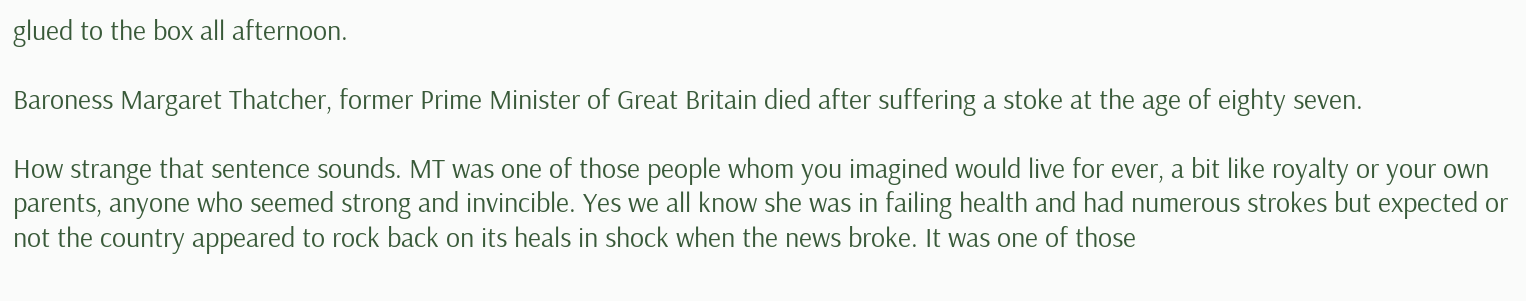glued to the box all afternoon.

Baroness Margaret Thatcher, former Prime Minister of Great Britain died after suffering a stoke at the age of eighty seven.

How strange that sentence sounds. MT was one of those people whom you imagined would live for ever, a bit like royalty or your own parents, anyone who seemed strong and invincible. Yes we all know she was in failing health and had numerous strokes but expected or not the country appeared to rock back on its heals in shock when the news broke. It was one of those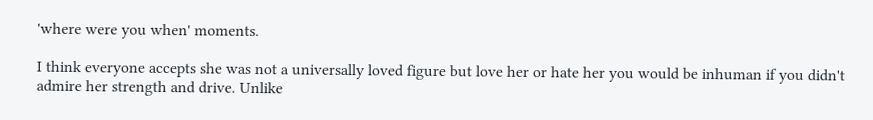'where were you when' moments.

I think everyone accepts she was not a universally loved figure but love her or hate her you would be inhuman if you didn't admire her strength and drive. Unlike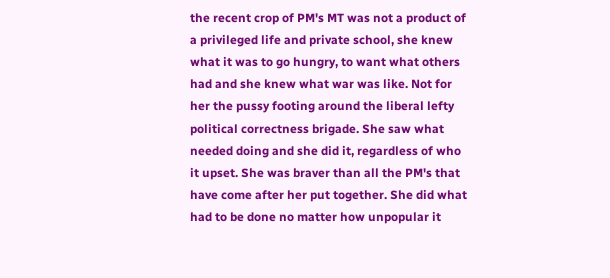the recent crop of PM's MT was not a product of a privileged life and private school, she knew what it was to go hungry, to want what others had and she knew what war was like. Not for her the pussy footing around the liberal lefty political correctness brigade. She saw what needed doing and she did it, regardless of who it upset. She was braver than all the PM's that have come after her put together. She did what had to be done no matter how unpopular it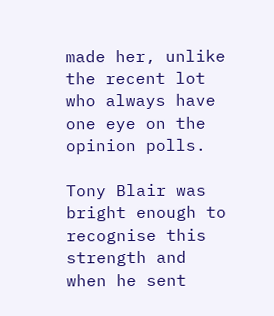made her, unlike the recent lot who always have one eye on the opinion polls.

Tony Blair was bright enough to recognise this strength and when he sent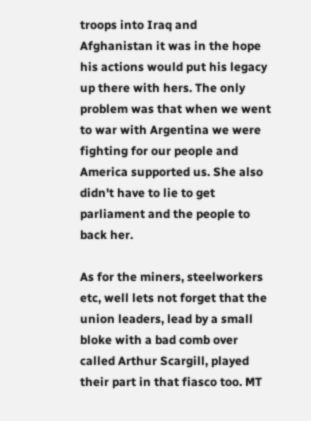troops into Iraq and Afghanistan it was in the hope his actions would put his legacy up there with hers. The only problem was that when we went to war with Argentina we were fighting for our people and America supported us. She also didn't have to lie to get parliament and the people to back her.

As for the miners, steelworkers etc, well lets not forget that the union leaders, lead by a small bloke with a bad comb over called Arthur Scargill, played their part in that fiasco too. MT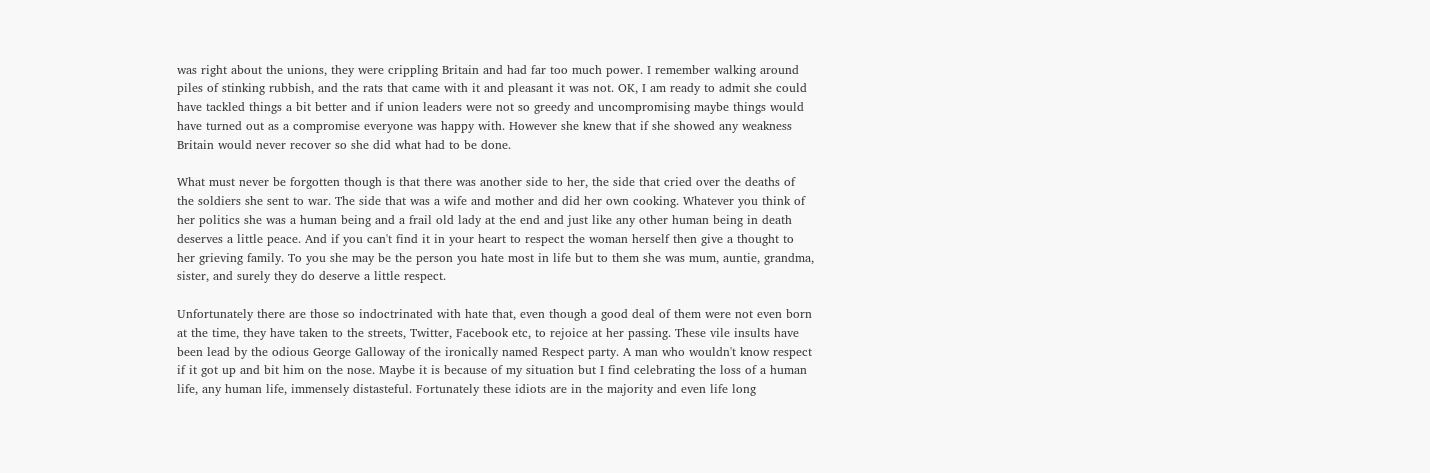was right about the unions, they were crippling Britain and had far too much power. I remember walking around piles of stinking rubbish, and the rats that came with it and pleasant it was not. OK, I am ready to admit she could have tackled things a bit better and if union leaders were not so greedy and uncompromising maybe things would have turned out as a compromise everyone was happy with. However she knew that if she showed any weakness Britain would never recover so she did what had to be done.

What must never be forgotten though is that there was another side to her, the side that cried over the deaths of the soldiers she sent to war. The side that was a wife and mother and did her own cooking. Whatever you think of her politics she was a human being and a frail old lady at the end and just like any other human being in death deserves a little peace. And if you can't find it in your heart to respect the woman herself then give a thought to her grieving family. To you she may be the person you hate most in life but to them she was mum, auntie, grandma, sister, and surely they do deserve a little respect.

Unfortunately there are those so indoctrinated with hate that, even though a good deal of them were not even born at the time, they have taken to the streets, Twitter, Facebook etc, to rejoice at her passing. These vile insults have been lead by the odious George Galloway of the ironically named Respect party. A man who wouldn't know respect if it got up and bit him on the nose. Maybe it is because of my situation but I find celebrating the loss of a human life, any human life, immensely distasteful. Fortunately these idiots are in the majority and even life long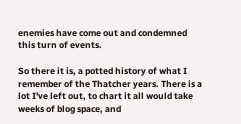enemies have come out and condemned this turn of events.

So there it is, a potted history of what I remember of the Thatcher years. There is a lot I've left out, to chart it all would take weeks of blog space, and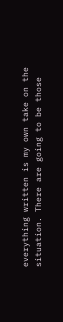everything written is my own take on the situation. There are going to be those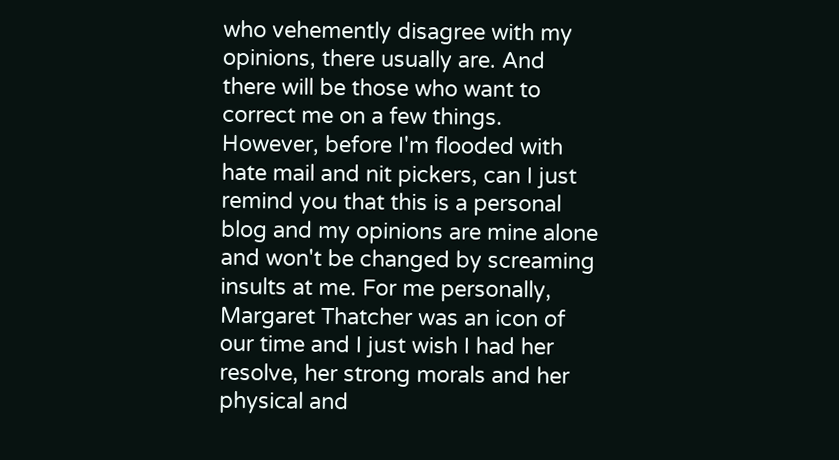who vehemently disagree with my opinions, there usually are. And there will be those who want to correct me on a few things. However, before I'm flooded with hate mail and nit pickers, can I just remind you that this is a personal blog and my opinions are mine alone and won't be changed by screaming insults at me. For me personally, Margaret Thatcher was an icon of our time and I just wish I had her resolve, her strong morals and her physical and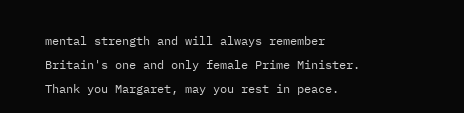mental strength and will always remember Britain's one and only female Prime Minister. Thank you Margaret, may you rest in peace.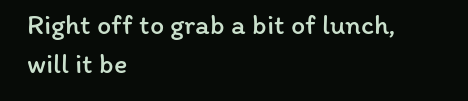Right off to grab a bit of lunch, will it be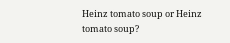Heinz tomato soup or Heinz tomato soup?